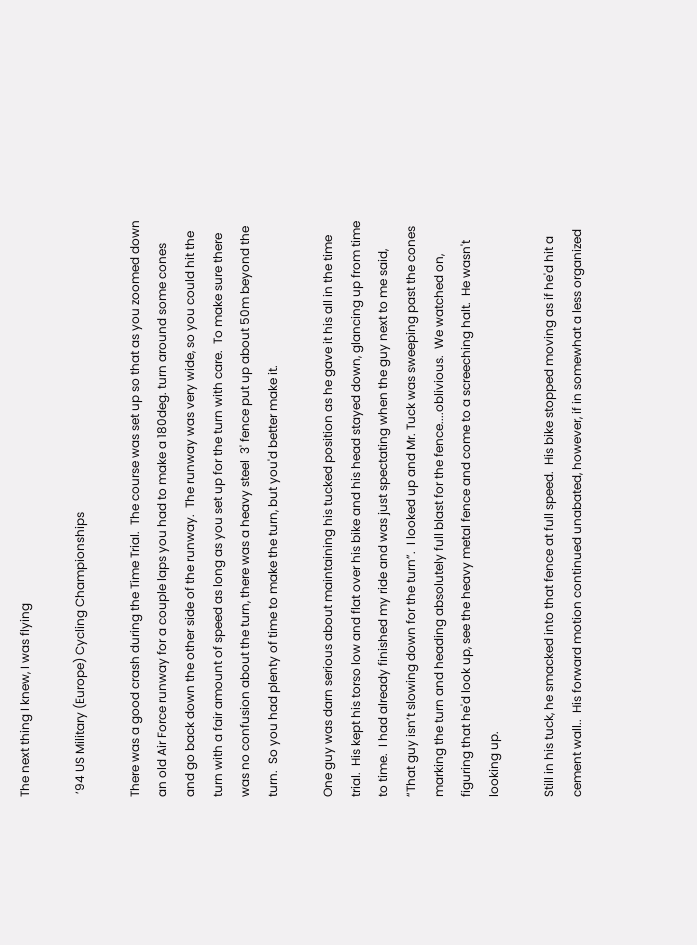The next thing I knew, I was flying

 ’94 US Military (Europe) Cycling Championships

There was a good crash during the Time Trial.  The course was set up so that as you zoomed down an old Air Force runway for a couple laps you had to make a 180deg. turn around some cones and go back down the other side of the runway.  The runway was very wide, so you could hit the turn with a fair amount of speed as long as you set up for the turn with care.  To make sure there was no confusion about the turn, there was a heavy steel  3' fence put up about 50m beyond the turn.  So you had plenty of time to make the turn, but you'd better make it.

One guy was darn serious about maintaining his tucked position as he gave it his all in the time trial.  His kept his torso low and flat over his bike and his head stayed down, glancing up from time to time.  I had already finished my ride and was just spectating when the guy next to me said, “That guy isn’t slowing down for the turn”.  I looked up and Mr. Tuck was sweeping past the cones marking the turn and heading absolutely full blast for the fence....oblivious.  We watched on, figuring that he'd look up, see the heavy metal fence and come to a screeching halt.  He wasn't looking up.

Still in his tuck, he smacked into that fence at full speed.  His bike stopped moving as if he'd hit a cement wall..  His forward motion continued unabated, however, if in somewhat a less organized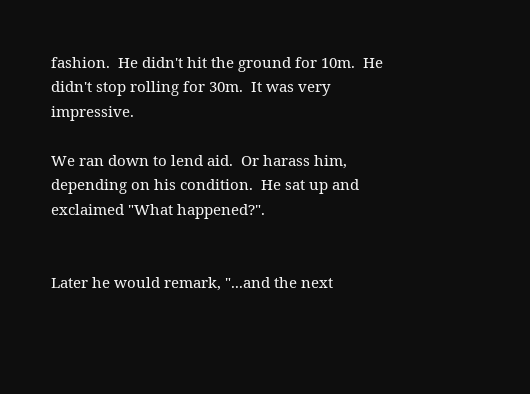fashion.  He didn't hit the ground for 10m.  He didn't stop rolling for 30m.  It was very impressive.

We ran down to lend aid.  Or harass him, depending on his condition.  He sat up and exclaimed "What happened?".


Later he would remark, "...and the next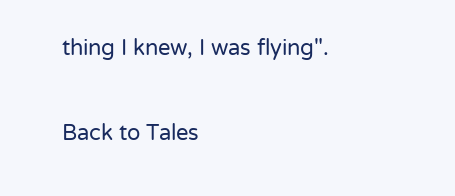thing I knew, I was flying".


Back to Tales